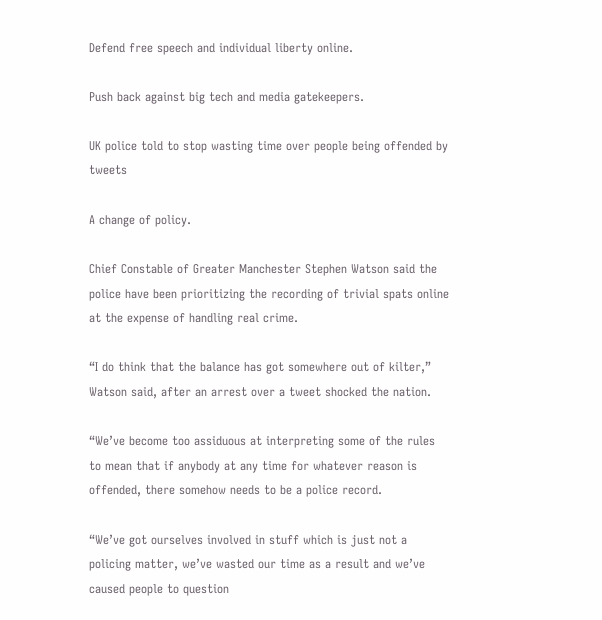Defend free speech and individual liberty online.

Push back against big tech and media gatekeepers.

UK police told to stop wasting time over people being offended by tweets

A change of policy.

Chief Constable of Greater Manchester Stephen Watson said the police have been prioritizing the recording of trivial spats online at the expense of handling real crime.

“I do think that the balance has got somewhere out of kilter,” Watson said, after an arrest over a tweet shocked the nation.

“We’ve become too assiduous at interpreting some of the rules to mean that if anybody at any time for whatever reason is offended, there somehow needs to be a police record.

“We’ve got ourselves involved in stuff which is just not a policing matter, we’ve wasted our time as a result and we’ve caused people to question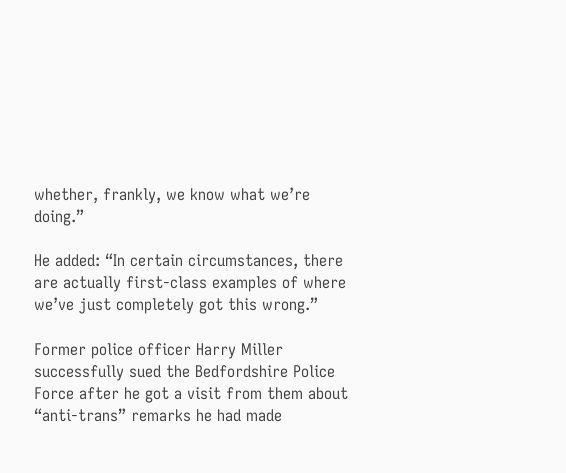whether, frankly, we know what we’re doing.”

He added: “In certain circumstances, there are actually first-class examples of where we’ve just completely got this wrong.”

Former police officer Harry Miller successfully sued the Bedfordshire Police Force after he got a visit from them about “anti-trans” remarks he had made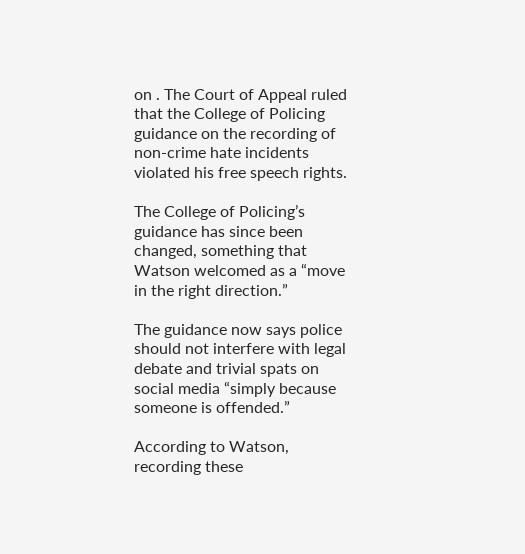on . The Court of Appeal ruled that the College of Policing guidance on the recording of non-crime hate incidents violated his free speech rights.

The College of Policing’s guidance has since been changed, something that Watson welcomed as a “move in the right direction.”

The guidance now says police should not interfere with legal debate and trivial spats on social media “simply because someone is offended.”

According to Watson, recording these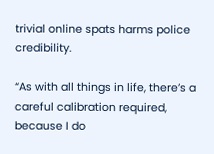trivial online spats harms police credibility.

“As with all things in life, there’s a careful calibration required, because I do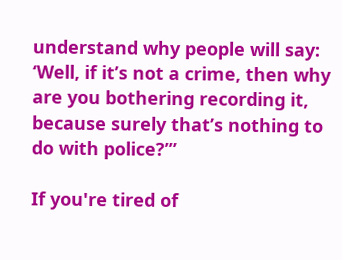understand why people will say: ‘Well, if it’s not a crime, then why are you bothering recording it, because surely that’s nothing to do with police?’”

If you're tired of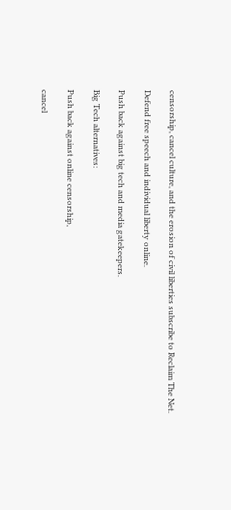censorship, cancel culture, and the erosion of civil liberties subscribe to Reclaim The Net.

Defend free speech and individual liberty online.

Push back against big tech and media gatekeepers.

Big Tech alternatives:

Push back against online censorship,

cancel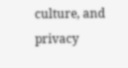culture, and privacy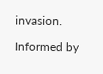invasion.

Informed by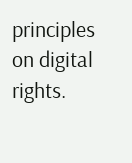principles on digital rights.